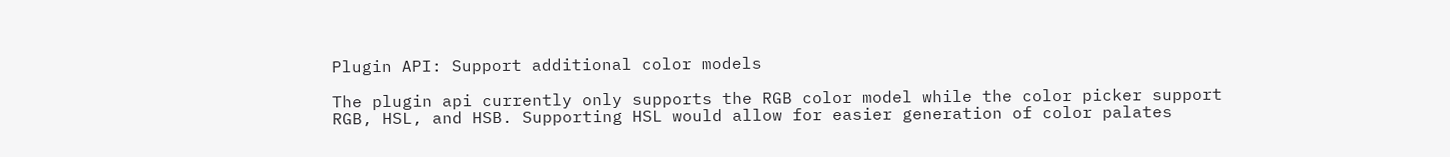Plugin API: Support additional color models

The plugin api currently only supports the RGB color model while the color picker support RGB, HSL, and HSB. Supporting HSL would allow for easier generation of color palates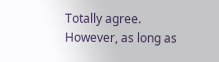Totally agree. However, as long as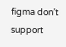figma don’t support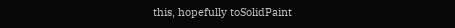this, hopefully toSolidPaint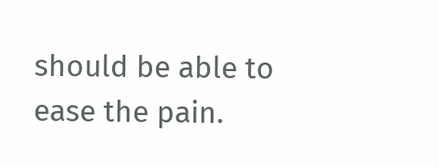should be able to ease the pain.